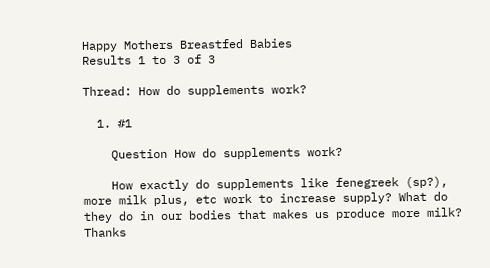Happy Mothers Breastfed Babies
Results 1 to 3 of 3

Thread: How do supplements work?

  1. #1

    Question How do supplements work?

    How exactly do supplements like fenegreek (sp?), more milk plus, etc work to increase supply? What do they do in our bodies that makes us produce more milk? Thanks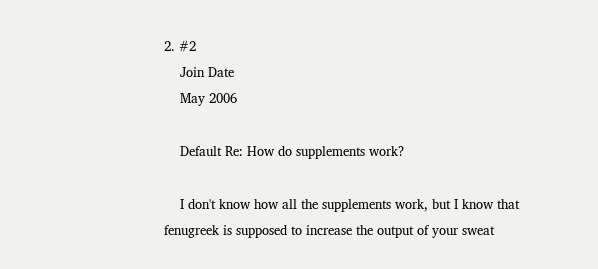2. #2
    Join Date
    May 2006

    Default Re: How do supplements work?

    I don't know how all the supplements work, but I know that fenugreek is supposed to increase the output of your sweat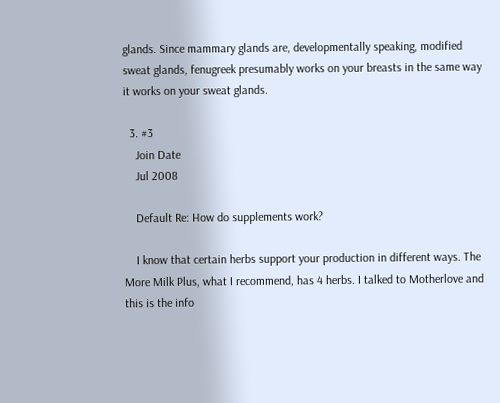glands. Since mammary glands are, developmentally speaking, modified sweat glands, fenugreek presumably works on your breasts in the same way it works on your sweat glands.

  3. #3
    Join Date
    Jul 2008

    Default Re: How do supplements work?

    I know that certain herbs support your production in different ways. The More Milk Plus, what I recommend, has 4 herbs. I talked to Motherlove and this is the info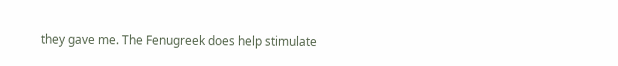they gave me. The Fenugreek does help stimulate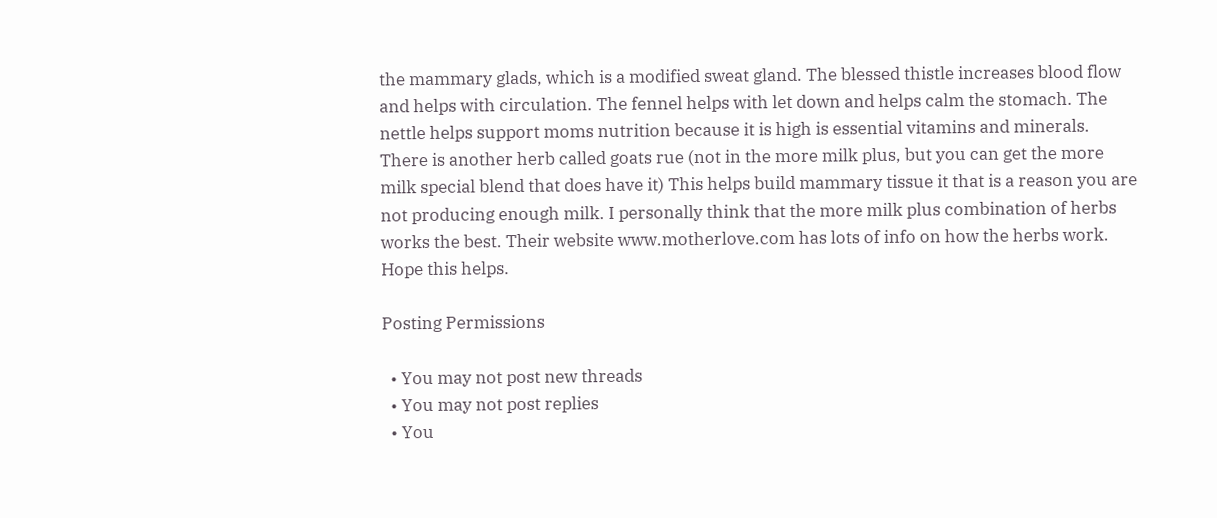the mammary glads, which is a modified sweat gland. The blessed thistle increases blood flow and helps with circulation. The fennel helps with let down and helps calm the stomach. The nettle helps support moms nutrition because it is high is essential vitamins and minerals. There is another herb called goats rue (not in the more milk plus, but you can get the more milk special blend that does have it) This helps build mammary tissue it that is a reason you are not producing enough milk. I personally think that the more milk plus combination of herbs works the best. Their website www.motherlove.com has lots of info on how the herbs work. Hope this helps.

Posting Permissions

  • You may not post new threads
  • You may not post replies
  • You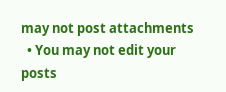may not post attachments
  • You may not edit your posts